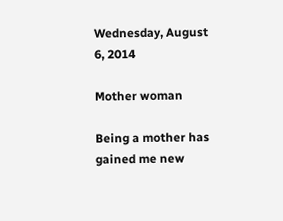Wednesday, August 6, 2014

Mother woman

Being a mother has gained me new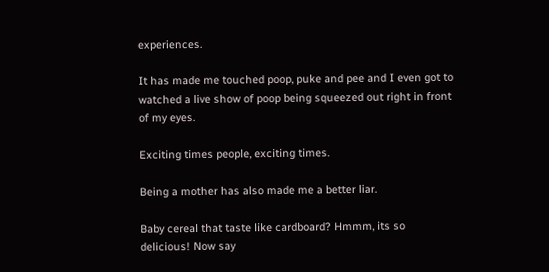experiences.

It has made me touched poop, puke and pee and I even got to watched a live show of poop being squeezed out right in front of my eyes.

Exciting times people, exciting times.

Being a mother has also made me a better liar.

Baby cereal that taste like cardboard? Hmmm, its so delicious! Now say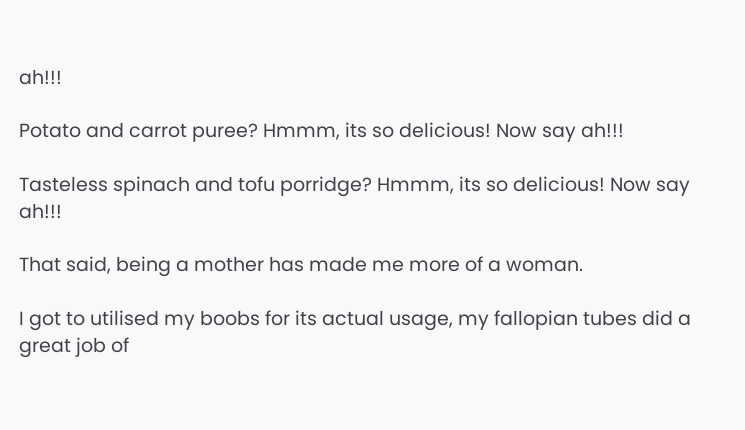ah!!!

Potato and carrot puree? Hmmm, its so delicious! Now say ah!!!

Tasteless spinach and tofu porridge? Hmmm, its so delicious! Now say ah!!!

That said, being a mother has made me more of a woman.

I got to utilised my boobs for its actual usage, my fallopian tubes did a great job of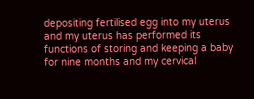depositing fertilised egg into my uterus and my uterus has performed its functions of storing and keeping a baby for nine months and my cervical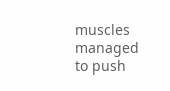muscles managed to push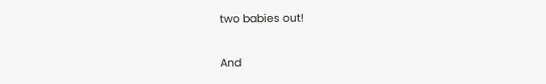two babies out!

And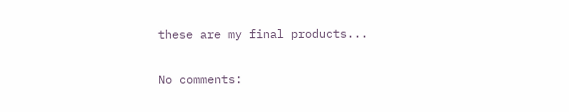these are my final products...

No comments: